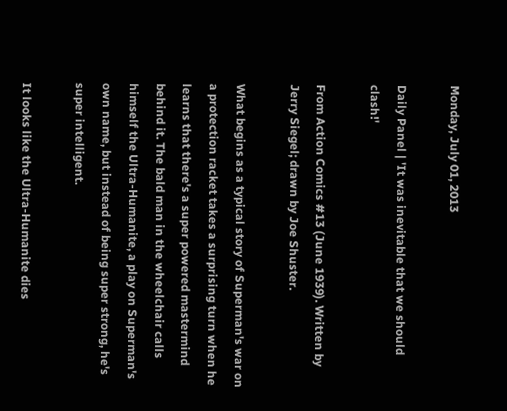Monday, July 01, 2013

Daily Panel | 'It was inevitable that we should clash!'

From Action Comics #13 (June 1939). Written by Jerry Siegel; drawn by Joe Shuster.

What begins as a typical story of Superman's war on a protection racket takes a surprising turn when he learns that there's a super powered mastermind behind it. The bald man in the wheelchair calls himself the Ultra-Humanite, a play on Superman's own name, but instead of being super strong, he's super intelligent.

It looks like the Ultra-Humanite dies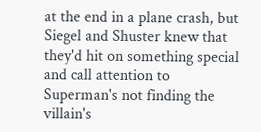at the end in a plane crash, but Siegel and Shuster knew that they'd hit on something special and call attention to Superman's not finding the villain's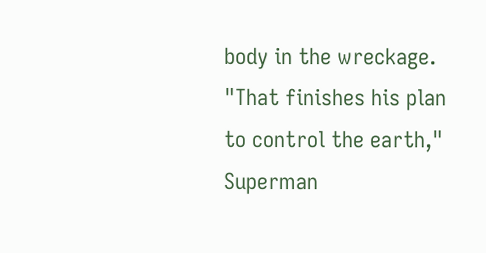body in the wreckage. "That finishes his plan to control the earth," Superman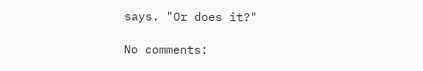says. "Or does it?"

No comments: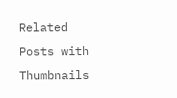Related Posts with Thumbnails